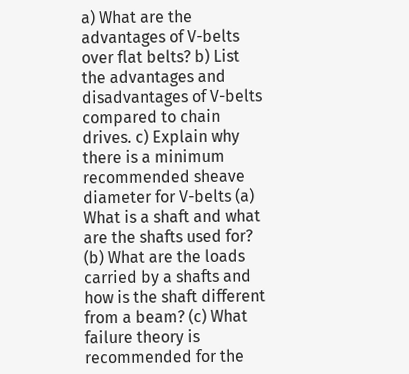a) What are the advantages of V-belts over flat belts? b) List the advantages and disadvantages of V-belts compared to chain drives. c) Explain why there is a minimum recommended sheave diameter for V-belts (a) What is a shaft and what are the shafts used for? (b) What are the loads carried by a shafts and how is the shaft different from a beam? (c) What failure theory is recommended for the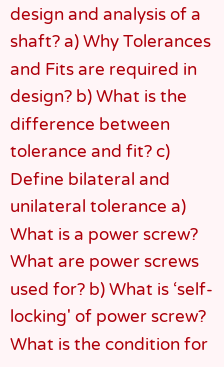design and analysis of a shaft? a) Why Tolerances and Fits are required in design? b) What is the difference between tolerance and fit? c) Define bilateral and unilateral tolerance a) What is a power screw? What are power screws used for? b) What is ‘self-locking' of power screw? What is the condition for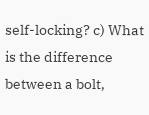self-locking? c) What is the difference between a bolt,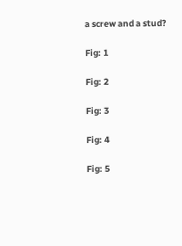a screw and a stud?

Fig: 1

Fig: 2

Fig: 3

Fig: 4

Fig: 5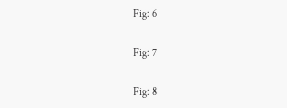Fig: 6

Fig: 7

Fig: 8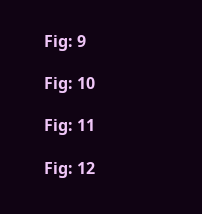Fig: 9

Fig: 10

Fig: 11

Fig: 12